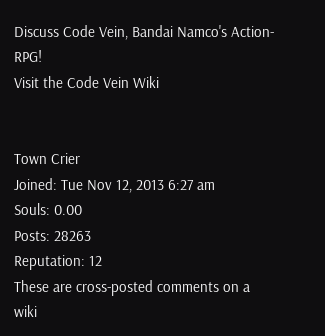Discuss Code Vein, Bandai Namco's Action-RPG!
Visit the Code Vein Wiki


Town Crier
Joined: Tue Nov 12, 2013 6:27 am
Souls: 0.00
Posts: 28263
Reputation: 12
These are cross-posted comments on a wiki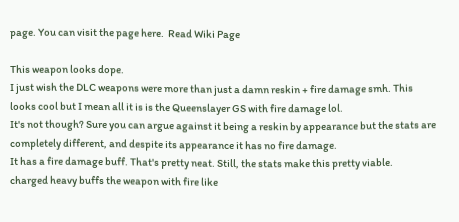page. You can visit the page here.  Read Wiki Page

This weapon looks dope.
I just wish the DLC weapons were more than just a damn reskin + fire damage smh. This looks cool but I mean all it is is the Queenslayer GS with fire damage lol.
It's not though? Sure you can argue against it being a reskin by appearance but the stats are completely different, and despite its appearance it has no fire damage.
It has a fire damage buff. That's pretty neat. Still, the stats make this pretty viable.
charged heavy buffs the weapon with fire like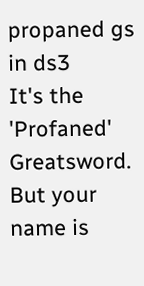propaned gs in ds3
It's the 'Profaned' Greatsword. But your name is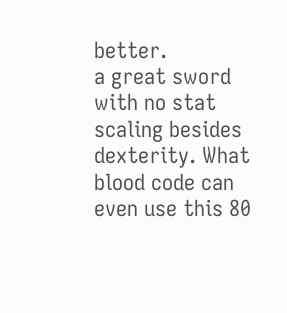better.
a great sword with no stat scaling besides dexterity. What blood code can even use this 80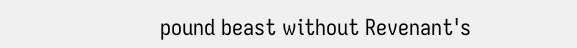pound beast without Revenant's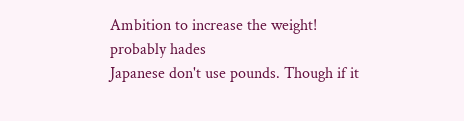Ambition to increase the weight!
probably hades
Japanese don't use pounds. Though if it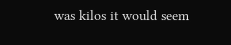was kilos it would seem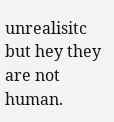unrealisitc but hey they are not human.